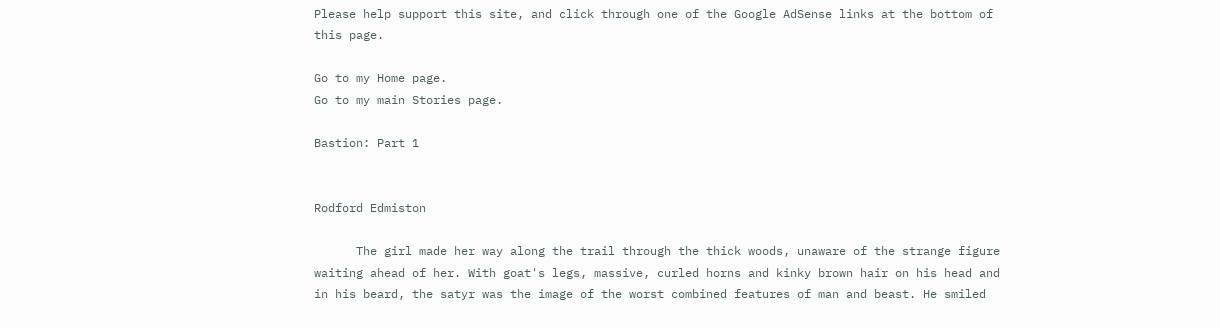Please help support this site, and click through one of the Google AdSense links at the bottom of this page.

Go to my Home page.
Go to my main Stories page.

Bastion: Part 1


Rodford Edmiston

      The girl made her way along the trail through the thick woods, unaware of the strange figure waiting ahead of her. With goat's legs, massive, curled horns and kinky brown hair on his head and in his beard, the satyr was the image of the worst combined features of man and beast. He smiled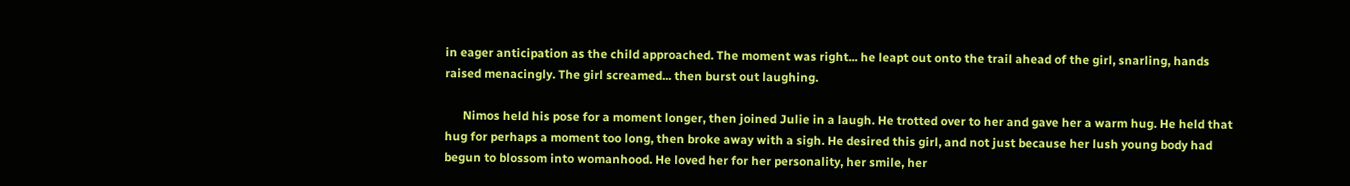in eager anticipation as the child approached. The moment was right... he leapt out onto the trail ahead of the girl, snarling, hands raised menacingly. The girl screamed... then burst out laughing.

      Nimos held his pose for a moment longer, then joined Julie in a laugh. He trotted over to her and gave her a warm hug. He held that hug for perhaps a moment too long, then broke away with a sigh. He desired this girl, and not just because her lush young body had begun to blossom into womanhood. He loved her for her personality, her smile, her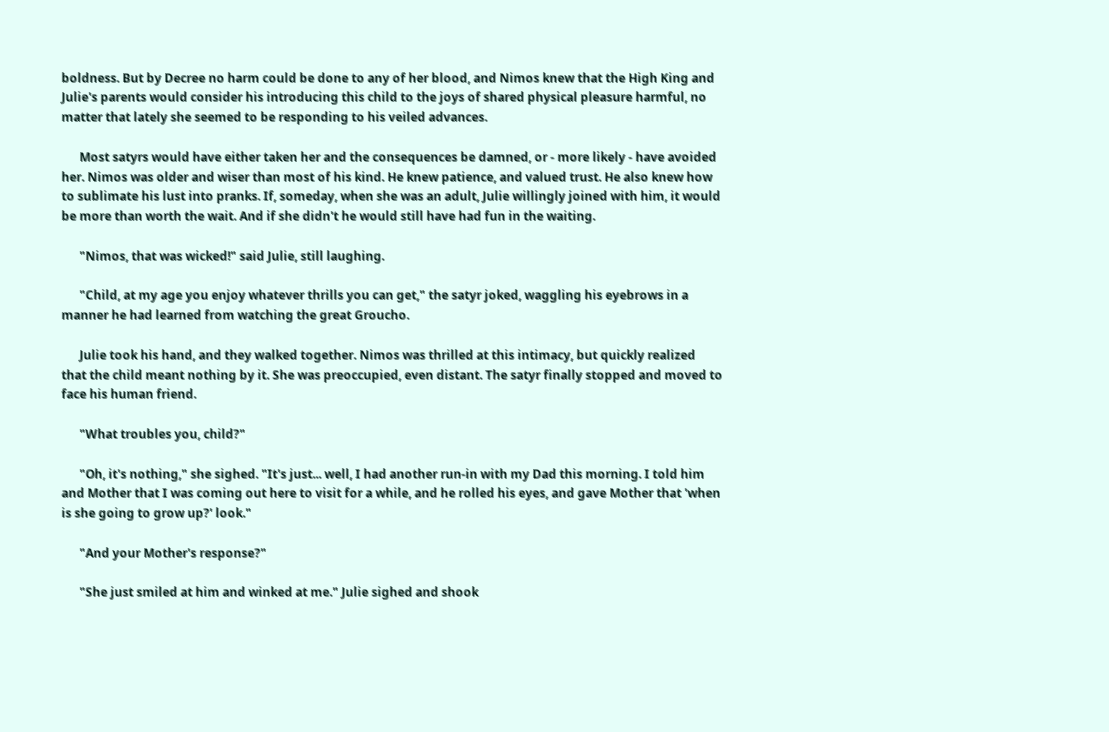boldness. But by Decree no harm could be done to any of her blood, and Nimos knew that the High King and Julie's parents would consider his introducing this child to the joys of shared physical pleasure harmful, no matter that lately she seemed to be responding to his veiled advances.

      Most satyrs would have either taken her and the consequences be damned, or - more likely - have avoided her. Nimos was older and wiser than most of his kind. He knew patience, and valued trust. He also knew how to sublimate his lust into pranks. If, someday, when she was an adult, Julie willingly joined with him, it would be more than worth the wait. And if she didn't he would still have had fun in the waiting.

      "Nimos, that was wicked!" said Julie, still laughing.

      "Child, at my age you enjoy whatever thrills you can get," the satyr joked, waggling his eyebrows in a manner he had learned from watching the great Groucho.

      Julie took his hand, and they walked together. Nimos was thrilled at this intimacy, but quickly realized that the child meant nothing by it. She was preoccupied, even distant. The satyr finally stopped and moved to face his human friend.

      "What troubles you, child?"

      "Oh, it's nothing," she sighed. "It's just... well, I had another run-in with my Dad this morning. I told him and Mother that I was coming out here to visit for a while, and he rolled his eyes, and gave Mother that 'when is she going to grow up?' look."

      "And your Mother's response?"

      "She just smiled at him and winked at me." Julie sighed and shook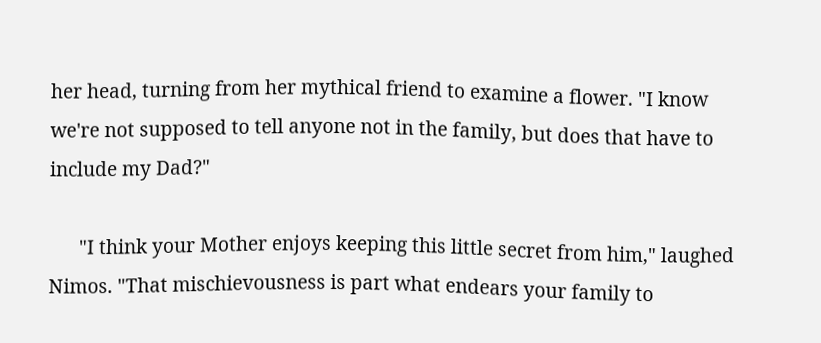her head, turning from her mythical friend to examine a flower. "I know we're not supposed to tell anyone not in the family, but does that have to include my Dad?"

      "I think your Mother enjoys keeping this little secret from him," laughed Nimos. "That mischievousness is part what endears your family to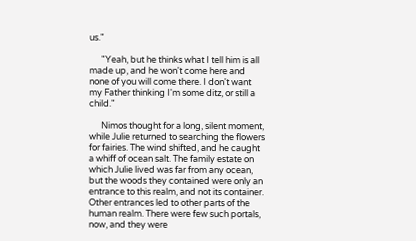us."

      "Yeah, but he thinks what I tell him is all made up, and he won't come here and none of you will come there. I don't want my Father thinking I'm some ditz, or still a child."

      Nimos thought for a long, silent moment, while Julie returned to searching the flowers for fairies. The wind shifted, and he caught a whiff of ocean salt. The family estate on which Julie lived was far from any ocean, but the woods they contained were only an entrance to this realm, and not its container. Other entrances led to other parts of the human realm. There were few such portals, now, and they were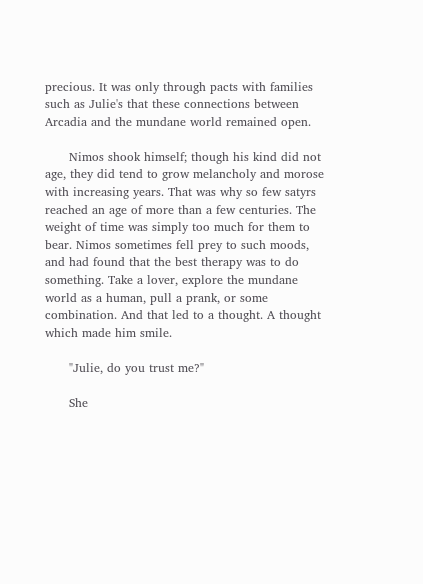precious. It was only through pacts with families such as Julie's that these connections between Arcadia and the mundane world remained open.

      Nimos shook himself; though his kind did not age, they did tend to grow melancholy and morose with increasing years. That was why so few satyrs reached an age of more than a few centuries. The weight of time was simply too much for them to bear. Nimos sometimes fell prey to such moods, and had found that the best therapy was to do something. Take a lover, explore the mundane world as a human, pull a prank, or some combination. And that led to a thought. A thought which made him smile.

      "Julie, do you trust me?"

      She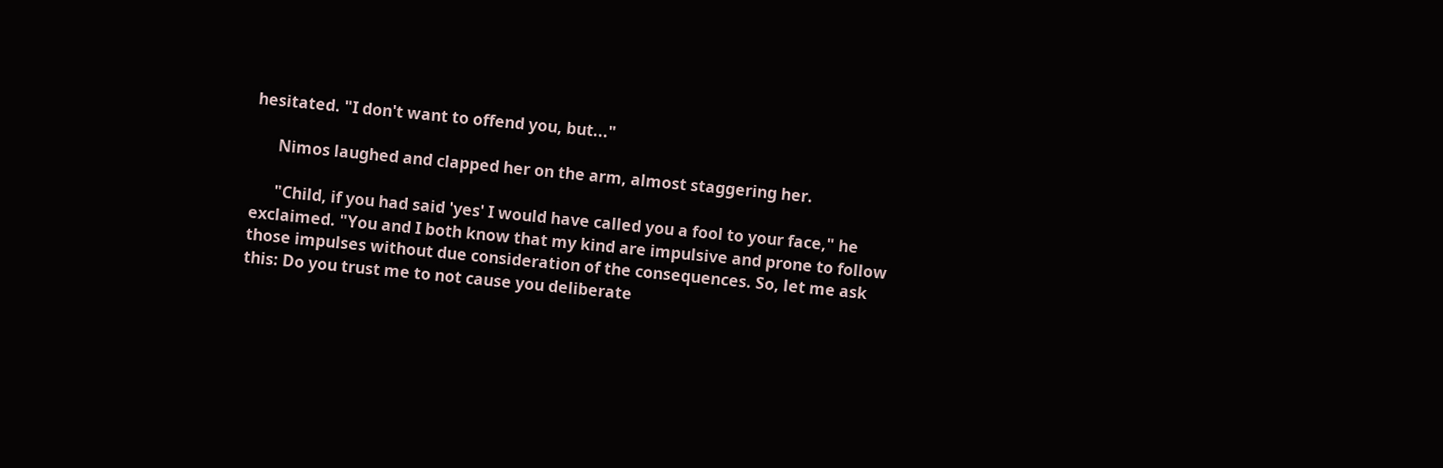hesitated. "I don't want to offend you, but..."

      Nimos laughed and clapped her on the arm, almost staggering her.

      "Child, if you had said 'yes' I would have called you a fool to your face," he exclaimed. "You and I both know that my kind are impulsive and prone to follow those impulses without due consideration of the consequences. So, let me ask this: Do you trust me to not cause you deliberate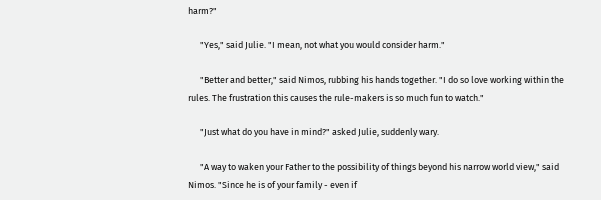harm?"

      "Yes," said Julie. "I mean, not what you would consider harm."

      "Better and better," said Nimos, rubbing his hands together. "I do so love working within the rules. The frustration this causes the rule-makers is so much fun to watch."

      "Just what do you have in mind?" asked Julie, suddenly wary.

      "A way to waken your Father to the possibility of things beyond his narrow world view," said Nimos. "Since he is of your family - even if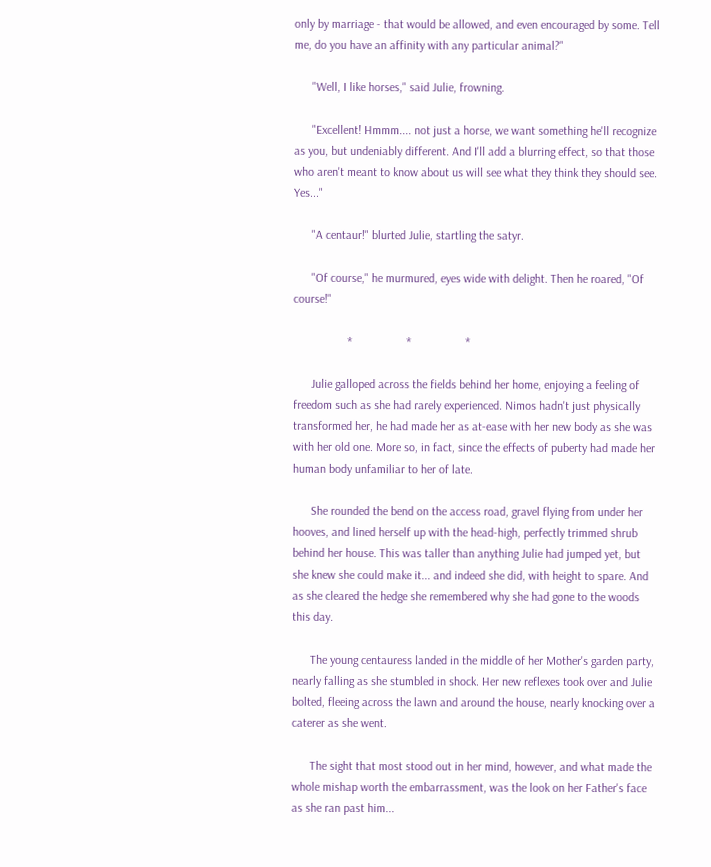only by marriage - that would be allowed, and even encouraged by some. Tell me, do you have an affinity with any particular animal?"

      "Well, I like horses," said Julie, frowning.

      "Excellent! Hmmm.... not just a horse, we want something he'll recognize as you, but undeniably different. And I'll add a blurring effect, so that those who aren't meant to know about us will see what they think they should see. Yes..."

      "A centaur!" blurted Julie, startling the satyr.

      "Of course," he murmured, eyes wide with delight. Then he roared, "Of course!"

                  *                  *                  *

      Julie galloped across the fields behind her home, enjoying a feeling of freedom such as she had rarely experienced. Nimos hadn't just physically transformed her, he had made her as at-ease with her new body as she was with her old one. More so, in fact, since the effects of puberty had made her human body unfamiliar to her of late.

      She rounded the bend on the access road, gravel flying from under her hooves, and lined herself up with the head-high, perfectly trimmed shrub behind her house. This was taller than anything Julie had jumped yet, but she knew she could make it... and indeed she did, with height to spare. And as she cleared the hedge she remembered why she had gone to the woods this day.

      The young centauress landed in the middle of her Mother's garden party, nearly falling as she stumbled in shock. Her new reflexes took over and Julie bolted, fleeing across the lawn and around the house, nearly knocking over a caterer as she went.

      The sight that most stood out in her mind, however, and what made the whole mishap worth the embarrassment, was the look on her Father's face as she ran past him...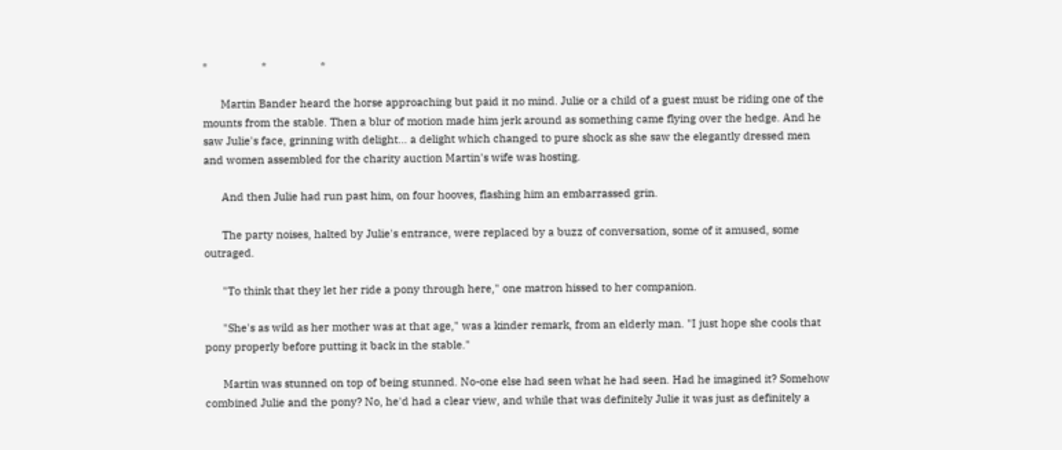*                  *                  *

      Martin Bander heard the horse approaching but paid it no mind. Julie or a child of a guest must be riding one of the mounts from the stable. Then a blur of motion made him jerk around as something came flying over the hedge. And he saw Julie's face, grinning with delight... a delight which changed to pure shock as she saw the elegantly dressed men and women assembled for the charity auction Martin's wife was hosting.

      And then Julie had run past him, on four hooves, flashing him an embarrassed grin.

      The party noises, halted by Julie's entrance, were replaced by a buzz of conversation, some of it amused, some outraged.

      "To think that they let her ride a pony through here," one matron hissed to her companion.

      "She's as wild as her mother was at that age," was a kinder remark, from an elderly man. "I just hope she cools that pony properly before putting it back in the stable."

      Martin was stunned on top of being stunned. No-one else had seen what he had seen. Had he imagined it? Somehow combined Julie and the pony? No, he'd had a clear view, and while that was definitely Julie it was just as definitely a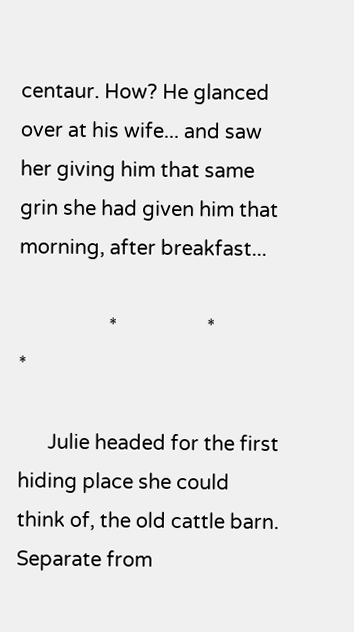centaur. How? He glanced over at his wife... and saw her giving him that same grin she had given him that morning, after breakfast...

                  *                  *                  *

      Julie headed for the first hiding place she could think of, the old cattle barn. Separate from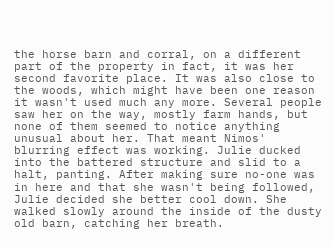the horse barn and corral, on a different part of the property in fact, it was her second favorite place. It was also close to the woods, which might have been one reason it wasn't used much any more. Several people saw her on the way, mostly farm hands, but none of them seemed to notice anything unusual about her. That meant Nimos' blurring effect was working. Julie ducked into the battered structure and slid to a halt, panting. After making sure no-one was in here and that she wasn't being followed, Julie decided she better cool down. She walked slowly around the inside of the dusty old barn, catching her breath.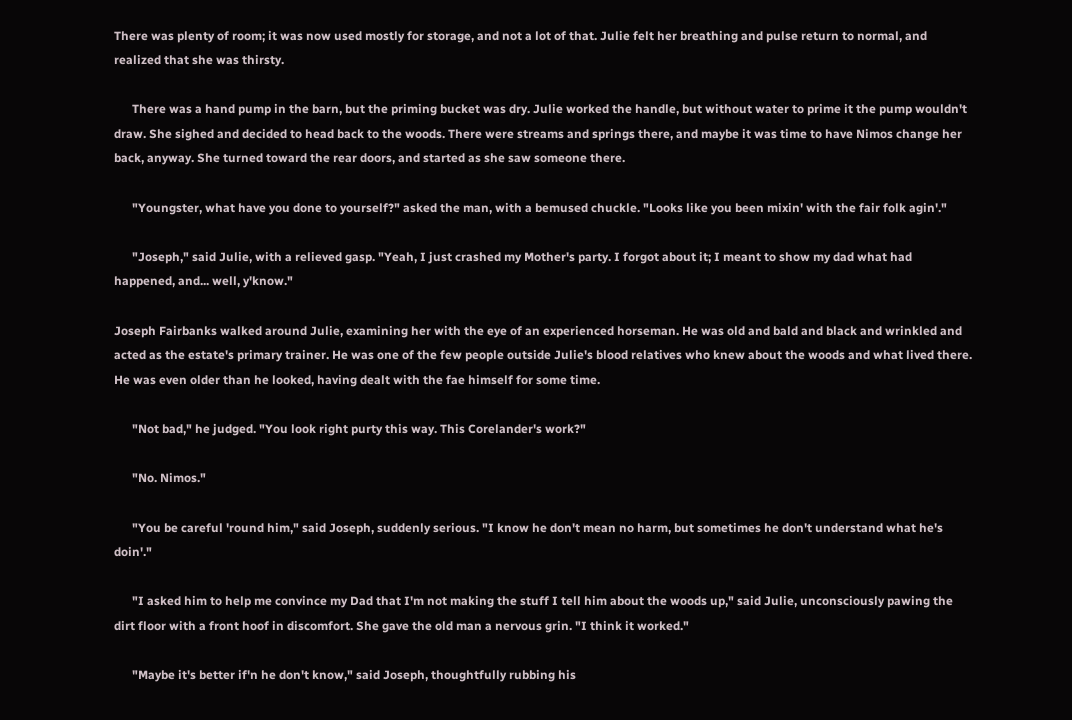There was plenty of room; it was now used mostly for storage, and not a lot of that. Julie felt her breathing and pulse return to normal, and realized that she was thirsty.

      There was a hand pump in the barn, but the priming bucket was dry. Julie worked the handle, but without water to prime it the pump wouldn't draw. She sighed and decided to head back to the woods. There were streams and springs there, and maybe it was time to have Nimos change her back, anyway. She turned toward the rear doors, and started as she saw someone there.

      "Youngster, what have you done to yourself?" asked the man, with a bemused chuckle. "Looks like you been mixin' with the fair folk agin'."

      "Joseph," said Julie, with a relieved gasp. "Yeah, I just crashed my Mother's party. I forgot about it; I meant to show my dad what had happened, and... well, y'know."

Joseph Fairbanks walked around Julie, examining her with the eye of an experienced horseman. He was old and bald and black and wrinkled and acted as the estate's primary trainer. He was one of the few people outside Julie's blood relatives who knew about the woods and what lived there. He was even older than he looked, having dealt with the fae himself for some time.

      "Not bad," he judged. "You look right purty this way. This Corelander's work?"

      "No. Nimos."

      "You be careful 'round him," said Joseph, suddenly serious. "I know he don't mean no harm, but sometimes he don't understand what he's doin'."

      "I asked him to help me convince my Dad that I'm not making the stuff I tell him about the woods up," said Julie, unconsciously pawing the dirt floor with a front hoof in discomfort. She gave the old man a nervous grin. "I think it worked."

      "Maybe it's better if'n he don't know," said Joseph, thoughtfully rubbing his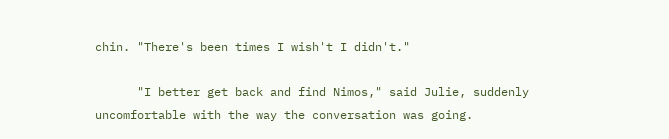chin. "There's been times I wish't I didn't."

      "I better get back and find Nimos," said Julie, suddenly uncomfortable with the way the conversation was going.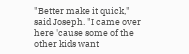"Better make it quick," said Joseph. "I came over here 'cause some of the other kids want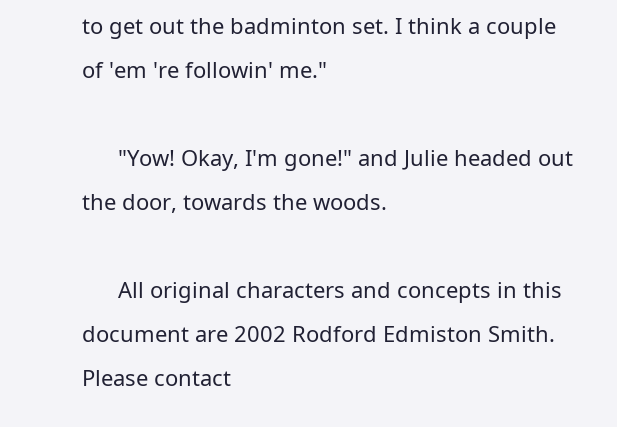to get out the badminton set. I think a couple of 'em 're followin' me."

      "Yow! Okay, I'm gone!" and Julie headed out the door, towards the woods.

      All original characters and concepts in this document are 2002 Rodford Edmiston Smith. Please contact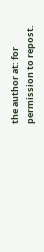the author at: for permission to repost.